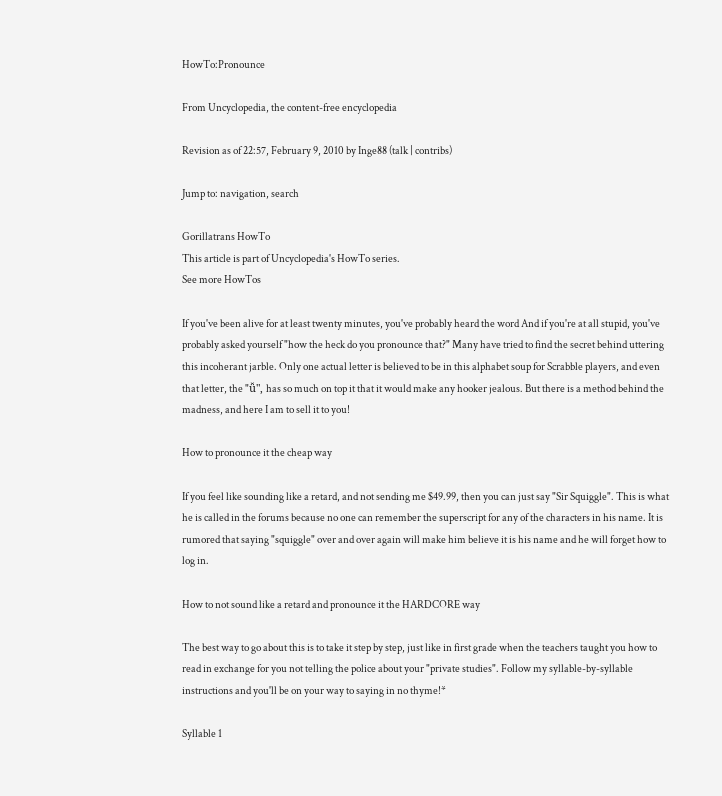HowTo:Pronounce

From Uncyclopedia, the content-free encyclopedia

Revision as of 22:57, February 9, 2010 by Inge88 (talk | contribs)

Jump to: navigation, search

Gorillatrans HowTo
This article is part of Uncyclopedia's HowTo series.
See more HowTos

If you've been alive for at least twenty minutes, you've probably heard the word And if you're at all stupid, you've probably asked yourself "how the heck do you pronounce that?" Many have tried to find the secret behind uttering this incoherant jarble. Only one actual letter is believed to be in this alphabet soup for Scrabble players, and even that letter, the "ǚ", has so much on top it that it would make any hooker jealous. But there is a method behind the madness, and here I am to sell it to you!

How to pronounce it the cheap way

If you feel like sounding like a retard, and not sending me $49.99, then you can just say "Sir Squiggle". This is what he is called in the forums because no one can remember the superscript for any of the characters in his name. It is rumored that saying "squiggle" over and over again will make him believe it is his name and he will forget how to log in.

How to not sound like a retard and pronounce it the HARDCORE way

The best way to go about this is to take it step by step, just like in first grade when the teachers taught you how to read in exchange for you not telling the police about your "private studies". Follow my syllable-by-syllable instructions and you'll be on your way to saying in no thyme!*

Syllable 1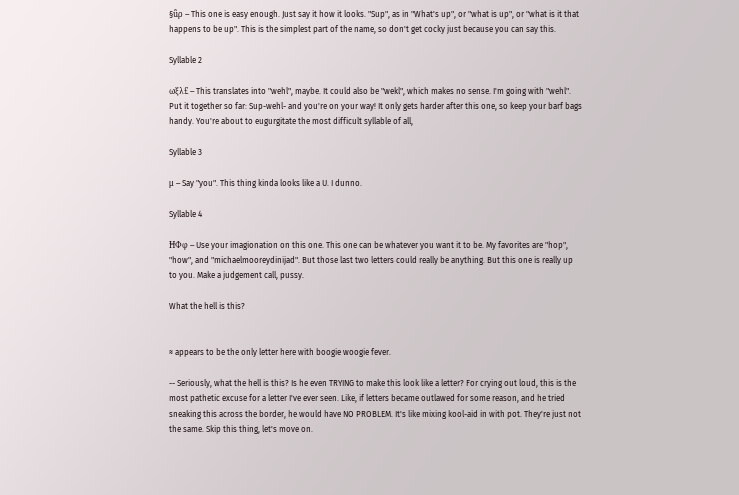§ǚρ -- This one is easy enough. Just say it how it looks. "Sup", as in "What's up", or "what is up", or "what is it that happens to be up". This is the simplest part of the name, so don't get cocky just because you can say this.

Syllable 2

ωξλ£ -- This translates into "wehl", maybe. It could also be "wekl", which makes no sense. I'm going with "wehl". Put it together so far: Sup-wehl- and you're on your way! It only gets harder after this one, so keep your barf bags handy. You're about to eugurgitate the most difficult syllable of all,

Syllable 3

μ -- Say "you". This thing kinda looks like a U. I dunno.

Syllable 4

ĦΦφ -- Use your imagionation on this one. This one can be whatever you want it to be. My favorites are "hop", "how", and "michaelmooreydinijad". But those last two letters could really be anything. But this one is really up to you. Make a judgement call, pussy.

What the hell is this?


≈ appears to be the only letter here with boogie woogie fever.

-- Seriously, what the hell is this? Is he even TRYING to make this look like a letter? For crying out loud, this is the most pathetic excuse for a letter I've ever seen. Like, if letters became outlawed for some reason, and he tried sneaking this across the border, he would have NO PROBLEM. It's like mixing kool-aid in with pot. They're just not the same. Skip this thing, let's move on.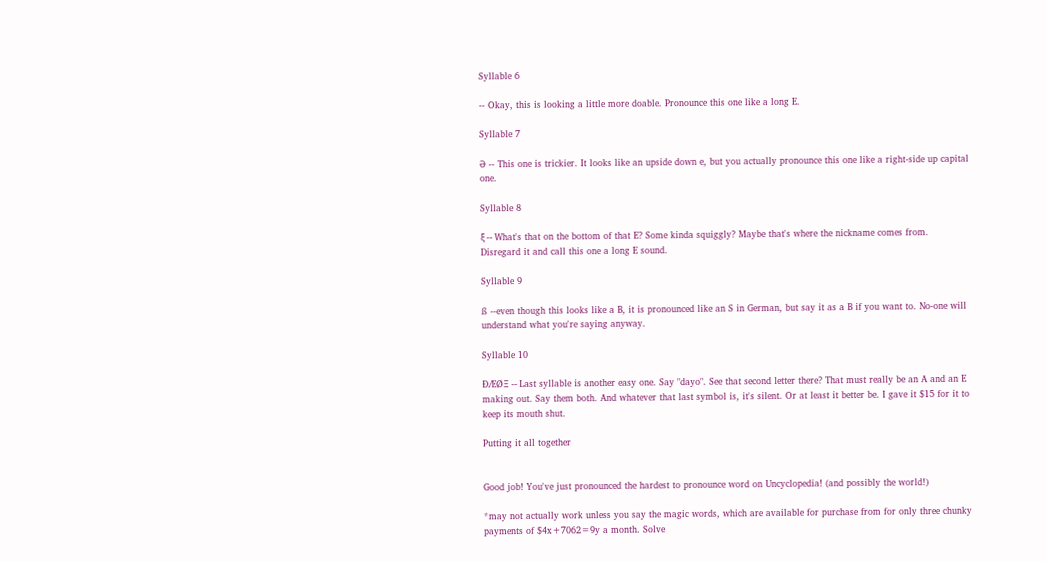Syllable 6

-- Okay, this is looking a little more doable. Pronounce this one like a long E.

Syllable 7

Ə -- This one is trickier. It looks like an upside down e, but you actually pronounce this one like a right-side up capital one.

Syllable 8

ξ -- What's that on the bottom of that E? Some kinda squiggly? Maybe that's where the nickname comes from. Disregard it and call this one a long E sound.

Syllable 9

ß --even though this looks like a B, it is pronounced like an S in German, but say it as a B if you want to. No-one will understand what you're saying anyway.

Syllable 10

ÐÆØΞ -- Last syllable is another easy one. Say "dayo". See that second letter there? That must really be an A and an E making out. Say them both. And whatever that last symbol is, it's silent. Or at least it better be. I gave it $15 for it to keep its mouth shut.

Putting it all together


Good job! You've just pronounced the hardest to pronounce word on Uncyclopedia! (and possibly the world!)

*may not actually work unless you say the magic words, which are available for purchase from for only three chunky payments of $4x+7062=9y a month. Solve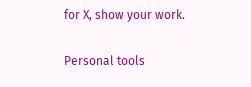for X, show your work.

Personal tools